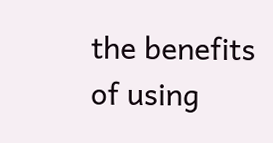the benefits of using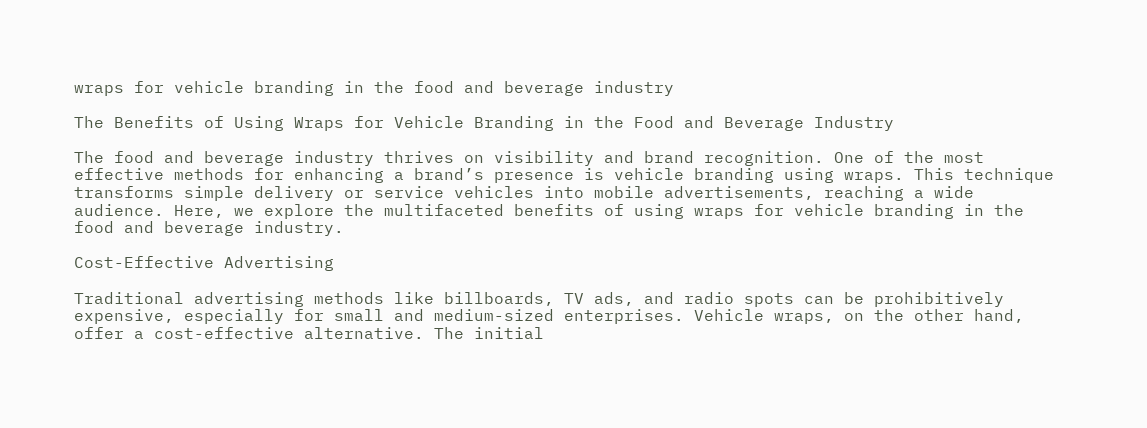wraps for vehicle branding in the food and beverage industry

The Benefits of Using Wraps for Vehicle Branding in the Food and Beverage Industry

The food and beverage industry thrives on visibility and brand recognition. One of the most effective methods for enhancing a brand’s presence is vehicle branding using wraps. This technique transforms simple delivery or service vehicles into mobile advertisements, reaching a wide audience. Here, we explore the multifaceted benefits of using wraps for vehicle branding in the food and beverage industry.

Cost-Effective Advertising

Traditional advertising methods like billboards, TV ads, and radio spots can be prohibitively expensive, especially for small and medium-sized enterprises. Vehicle wraps, on the other hand, offer a cost-effective alternative. The initial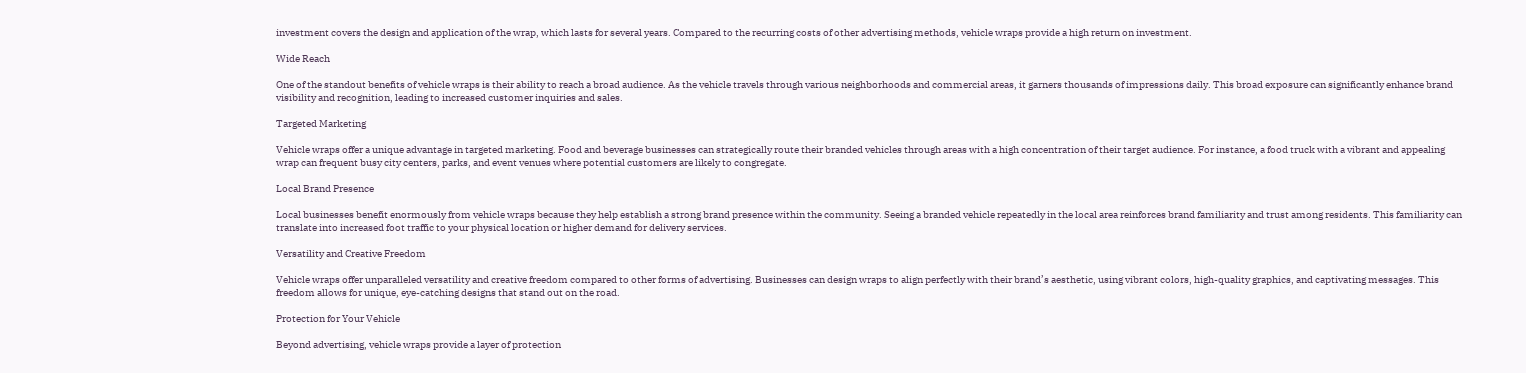investment covers the design and application of the wrap, which lasts for several years. Compared to the recurring costs of other advertising methods, vehicle wraps provide a high return on investment.

Wide Reach

One of the standout benefits of vehicle wraps is their ability to reach a broad audience. As the vehicle travels through various neighborhoods and commercial areas, it garners thousands of impressions daily. This broad exposure can significantly enhance brand visibility and recognition, leading to increased customer inquiries and sales.

Targeted Marketing

Vehicle wraps offer a unique advantage in targeted marketing. Food and beverage businesses can strategically route their branded vehicles through areas with a high concentration of their target audience. For instance, a food truck with a vibrant and appealing wrap can frequent busy city centers, parks, and event venues where potential customers are likely to congregate.

Local Brand Presence

Local businesses benefit enormously from vehicle wraps because they help establish a strong brand presence within the community. Seeing a branded vehicle repeatedly in the local area reinforces brand familiarity and trust among residents. This familiarity can translate into increased foot traffic to your physical location or higher demand for delivery services.

Versatility and Creative Freedom

Vehicle wraps offer unparalleled versatility and creative freedom compared to other forms of advertising. Businesses can design wraps to align perfectly with their brand’s aesthetic, using vibrant colors, high-quality graphics, and captivating messages. This freedom allows for unique, eye-catching designs that stand out on the road.

Protection for Your Vehicle

Beyond advertising, vehicle wraps provide a layer of protection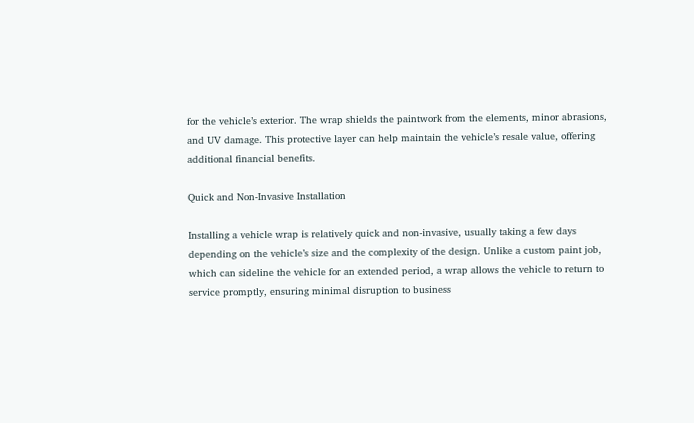for the vehicle’s exterior. The wrap shields the paintwork from the elements, minor abrasions, and UV damage. This protective layer can help maintain the vehicle’s resale value, offering additional financial benefits.

Quick and Non-Invasive Installation

Installing a vehicle wrap is relatively quick and non-invasive, usually taking a few days depending on the vehicle’s size and the complexity of the design. Unlike a custom paint job, which can sideline the vehicle for an extended period, a wrap allows the vehicle to return to service promptly, ensuring minimal disruption to business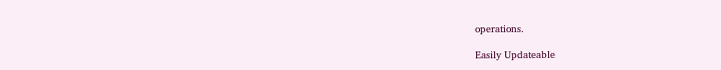operations.

Easily Updateable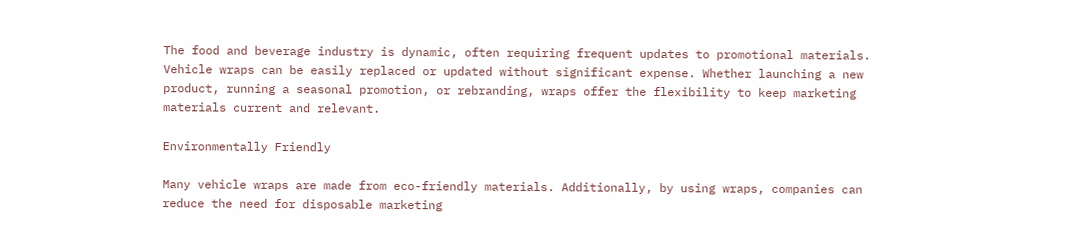The food and beverage industry is dynamic, often requiring frequent updates to promotional materials. Vehicle wraps can be easily replaced or updated without significant expense. Whether launching a new product, running a seasonal promotion, or rebranding, wraps offer the flexibility to keep marketing materials current and relevant.

Environmentally Friendly

Many vehicle wraps are made from eco-friendly materials. Additionally, by using wraps, companies can reduce the need for disposable marketing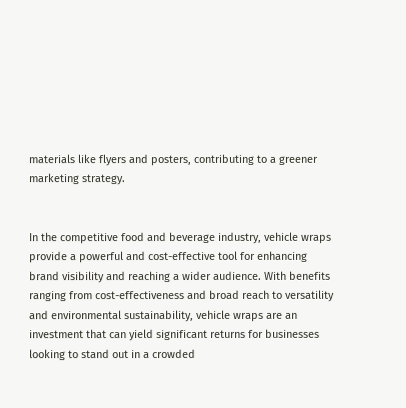materials like flyers and posters, contributing to a greener marketing strategy.


In the competitive food and beverage industry, vehicle wraps provide a powerful and cost-effective tool for enhancing brand visibility and reaching a wider audience. With benefits ranging from cost-effectiveness and broad reach to versatility and environmental sustainability, vehicle wraps are an investment that can yield significant returns for businesses looking to stand out in a crowded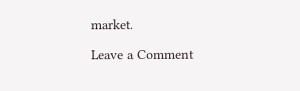market.

Leave a Comment